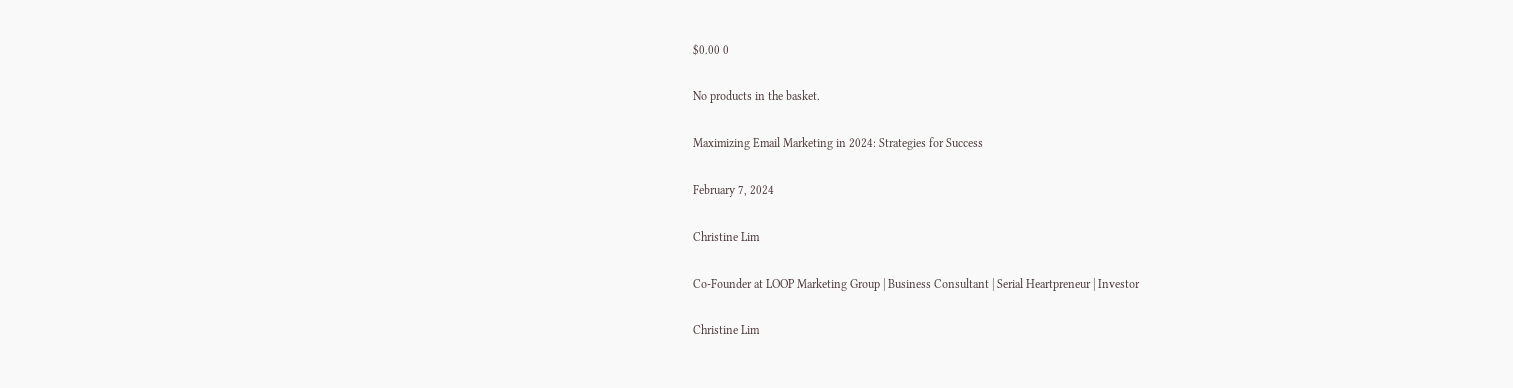$0.00 0

No products in the basket.

Maximizing Email Marketing in 2024: Strategies for Success

February 7, 2024

Christine Lim

Co-Founder at LOOP Marketing Group | Business Consultant | Serial Heartpreneur | Investor

Christine Lim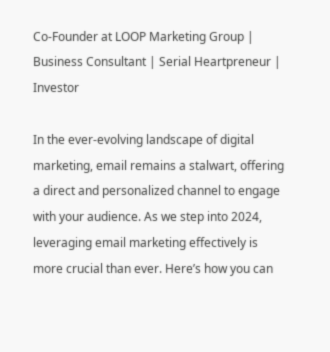Co-Founder at LOOP Marketing Group | Business Consultant | Serial Heartpreneur | Investor

In the ever-evolving landscape of digital marketing, email remains a stalwart, offering a direct and personalized channel to engage with your audience. As we step into 2024, leveraging email marketing effectively is more crucial than ever. Here’s how you can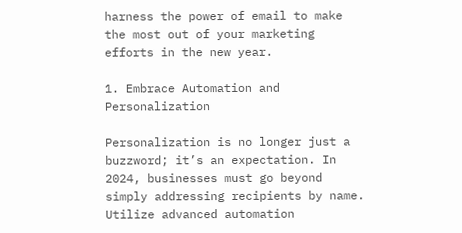harness the power of email to make the most out of your marketing efforts in the new year.

1. Embrace Automation and Personalization

Personalization is no longer just a buzzword; it’s an expectation. In 2024, businesses must go beyond simply addressing recipients by name. Utilize advanced automation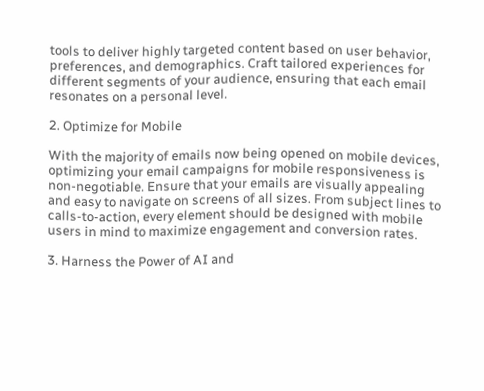tools to deliver highly targeted content based on user behavior, preferences, and demographics. Craft tailored experiences for different segments of your audience, ensuring that each email resonates on a personal level.

2. Optimize for Mobile

With the majority of emails now being opened on mobile devices, optimizing your email campaigns for mobile responsiveness is non-negotiable. Ensure that your emails are visually appealing and easy to navigate on screens of all sizes. From subject lines to calls-to-action, every element should be designed with mobile users in mind to maximize engagement and conversion rates.

3. Harness the Power of AI and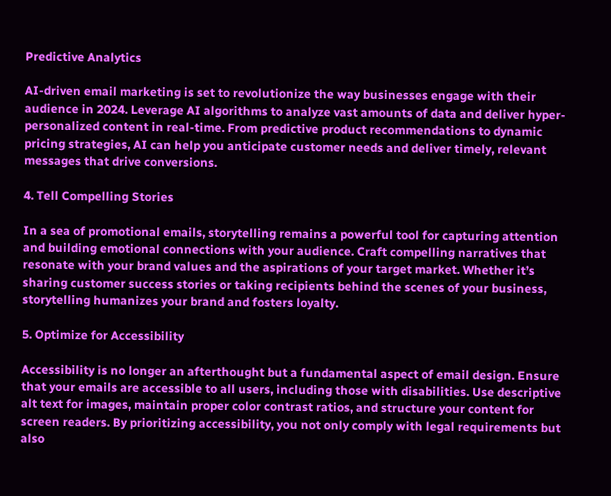Predictive Analytics

AI-driven email marketing is set to revolutionize the way businesses engage with their audience in 2024. Leverage AI algorithms to analyze vast amounts of data and deliver hyper-personalized content in real-time. From predictive product recommendations to dynamic pricing strategies, AI can help you anticipate customer needs and deliver timely, relevant messages that drive conversions.

4. Tell Compelling Stories

In a sea of promotional emails, storytelling remains a powerful tool for capturing attention and building emotional connections with your audience. Craft compelling narratives that resonate with your brand values and the aspirations of your target market. Whether it’s sharing customer success stories or taking recipients behind the scenes of your business, storytelling humanizes your brand and fosters loyalty.

5. Optimize for Accessibility

Accessibility is no longer an afterthought but a fundamental aspect of email design. Ensure that your emails are accessible to all users, including those with disabilities. Use descriptive alt text for images, maintain proper color contrast ratios, and structure your content for screen readers. By prioritizing accessibility, you not only comply with legal requirements but also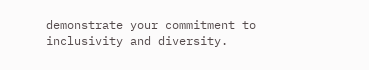demonstrate your commitment to inclusivity and diversity.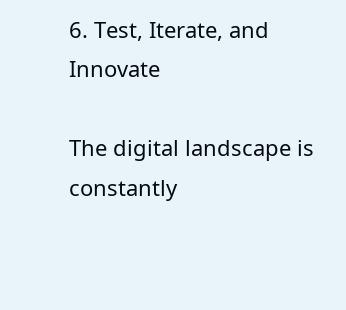6. Test, Iterate, and Innovate

The digital landscape is constantly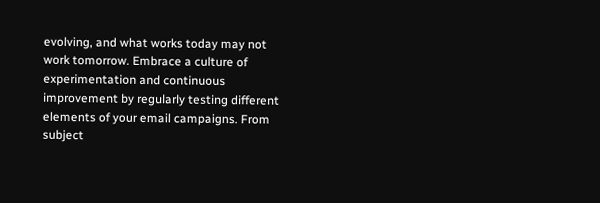evolving, and what works today may not work tomorrow. Embrace a culture of experimentation and continuous improvement by regularly testing different elements of your email campaigns. From subject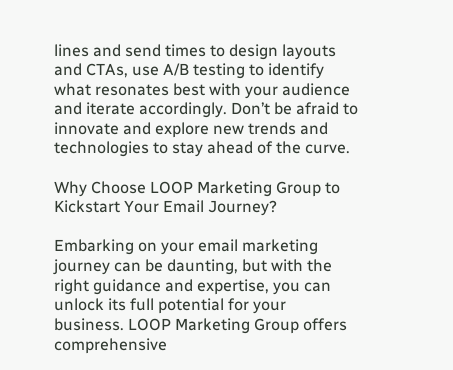lines and send times to design layouts and CTAs, use A/B testing to identify what resonates best with your audience and iterate accordingly. Don’t be afraid to innovate and explore new trends and technologies to stay ahead of the curve.

Why Choose LOOP Marketing Group to Kickstart Your Email Journey?

Embarking on your email marketing journey can be daunting, but with the right guidance and expertise, you can unlock its full potential for your business. LOOP Marketing Group offers comprehensive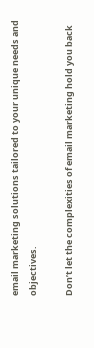email marketing solutions tailored to your unique needs and objectives.

Don’t let the complexities of email marketing hold you back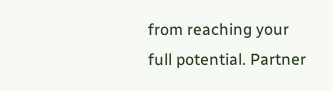from reaching your full potential. Partner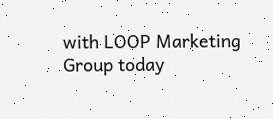with LOOP Marketing Group today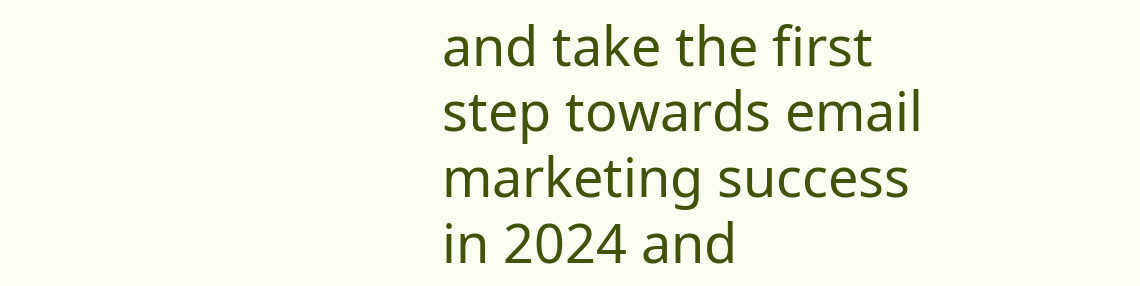and take the first step towards email marketing success in 2024 and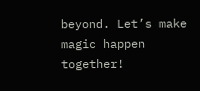beyond. Let’s make magic happen together!